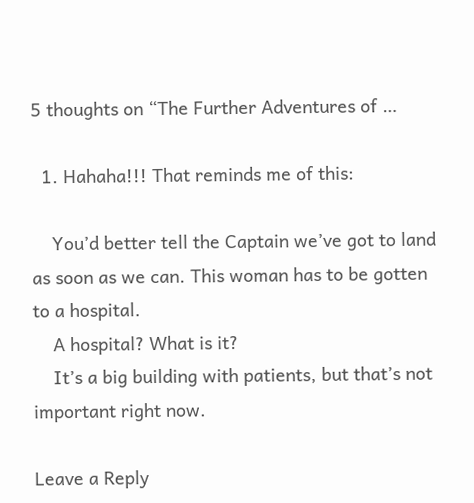5 thoughts on “The Further Adventures of …

  1. Hahaha!!! That reminds me of this:

    You’d better tell the Captain we’ve got to land as soon as we can. This woman has to be gotten to a hospital.
    A hospital? What is it?
    It’s a big building with patients, but that’s not important right now.

Leave a Reply